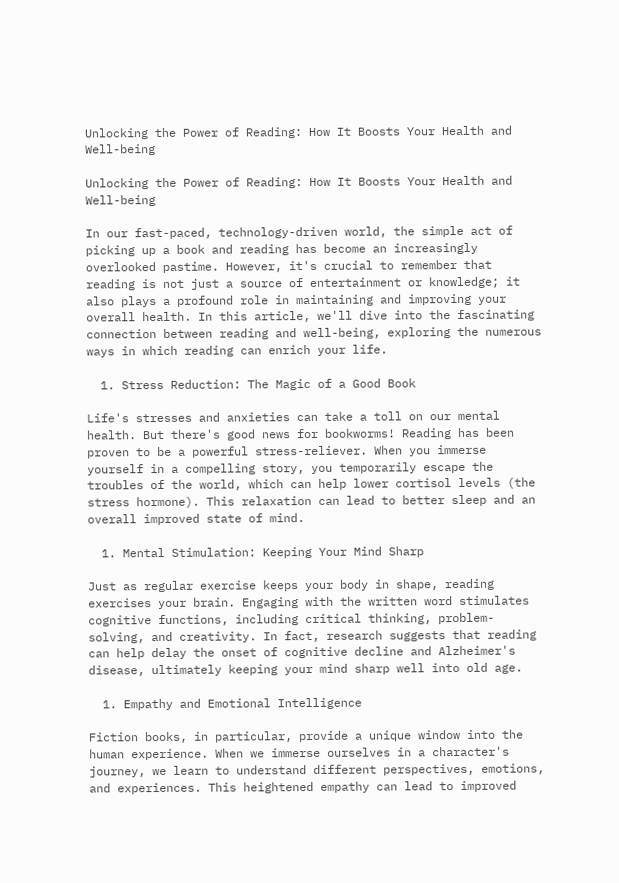Unlocking the Power of Reading: How It Boosts Your Health and Well-being

Unlocking the Power of Reading: How It Boosts Your Health and Well-being

In our fast-paced, technology-driven world, the simple act of picking up a book and reading has become an increasingly overlooked pastime. However, it's crucial to remember that reading is not just a source of entertainment or knowledge; it also plays a profound role in maintaining and improving your overall health. In this article, we'll dive into the fascinating connection between reading and well-being, exploring the numerous ways in which reading can enrich your life.

  1. Stress Reduction: The Magic of a Good Book

Life's stresses and anxieties can take a toll on our mental health. But there's good news for bookworms! Reading has been proven to be a powerful stress-reliever. When you immerse yourself in a compelling story, you temporarily escape the troubles of the world, which can help lower cortisol levels (the stress hormone). This relaxation can lead to better sleep and an overall improved state of mind.

  1. Mental Stimulation: Keeping Your Mind Sharp

Just as regular exercise keeps your body in shape, reading exercises your brain. Engaging with the written word stimulates cognitive functions, including critical thinking, problem-solving, and creativity. In fact, research suggests that reading can help delay the onset of cognitive decline and Alzheimer's disease, ultimately keeping your mind sharp well into old age.

  1. Empathy and Emotional Intelligence

Fiction books, in particular, provide a unique window into the human experience. When we immerse ourselves in a character's journey, we learn to understand different perspectives, emotions, and experiences. This heightened empathy can lead to improved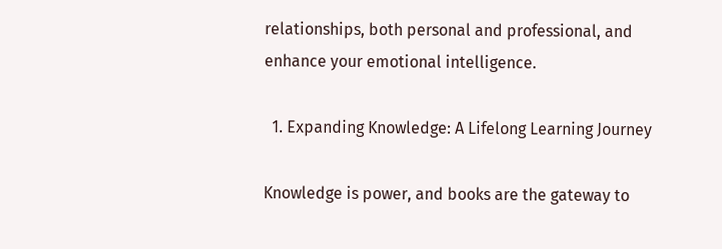relationships, both personal and professional, and enhance your emotional intelligence.

  1. Expanding Knowledge: A Lifelong Learning Journey

Knowledge is power, and books are the gateway to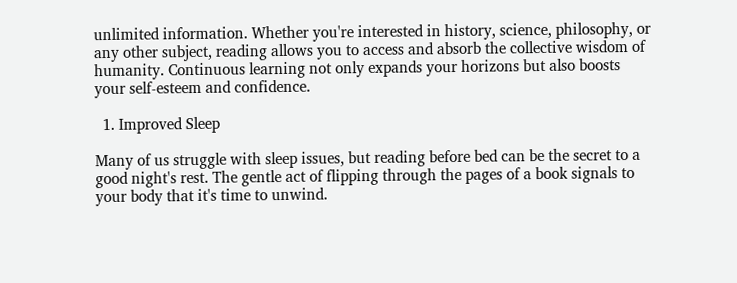unlimited information. Whether you're interested in history, science, philosophy, or any other subject, reading allows you to access and absorb the collective wisdom of humanity. Continuous learning not only expands your horizons but also boosts your self-esteem and confidence.

  1. Improved Sleep

Many of us struggle with sleep issues, but reading before bed can be the secret to a good night's rest. The gentle act of flipping through the pages of a book signals to your body that it's time to unwind.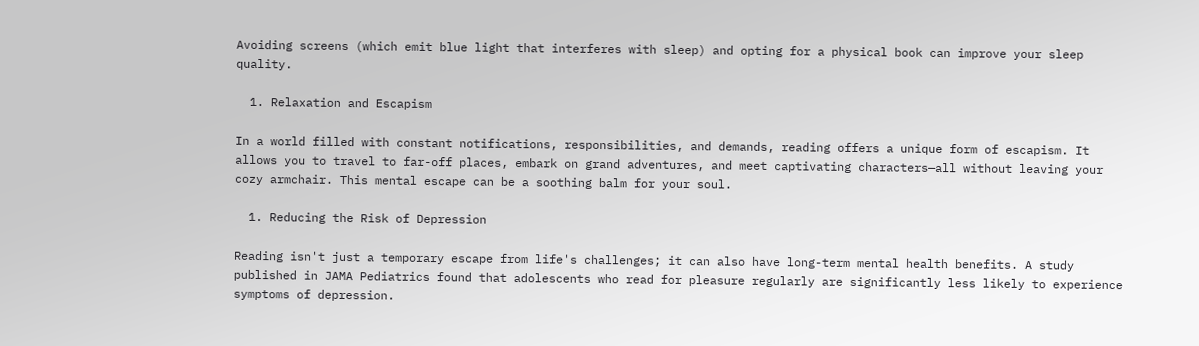Avoiding screens (which emit blue light that interferes with sleep) and opting for a physical book can improve your sleep quality.

  1. Relaxation and Escapism

In a world filled with constant notifications, responsibilities, and demands, reading offers a unique form of escapism. It allows you to travel to far-off places, embark on grand adventures, and meet captivating characters—all without leaving your cozy armchair. This mental escape can be a soothing balm for your soul.

  1. Reducing the Risk of Depression

Reading isn't just a temporary escape from life's challenges; it can also have long-term mental health benefits. A study published in JAMA Pediatrics found that adolescents who read for pleasure regularly are significantly less likely to experience symptoms of depression.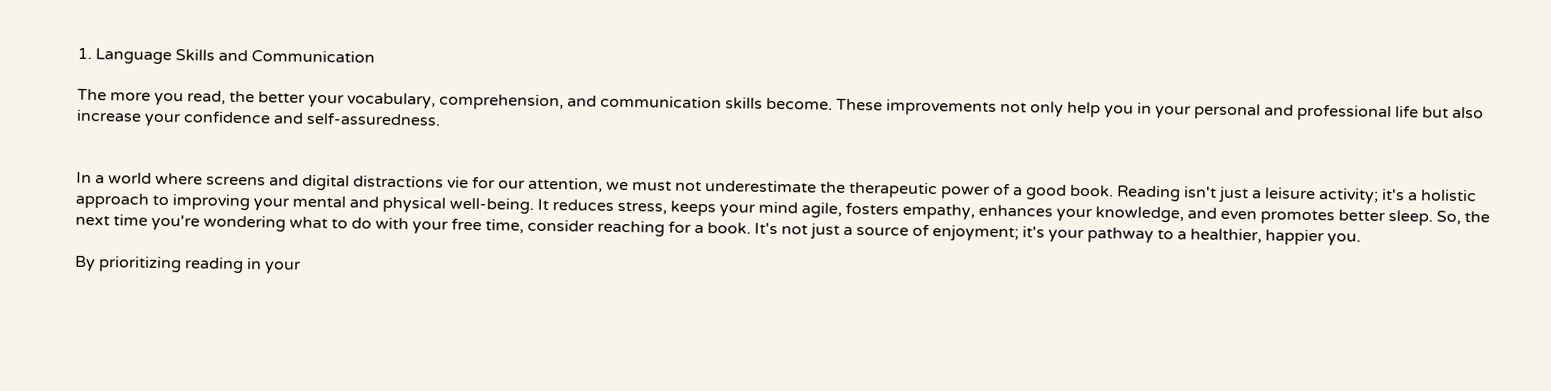1. Language Skills and Communication

The more you read, the better your vocabulary, comprehension, and communication skills become. These improvements not only help you in your personal and professional life but also increase your confidence and self-assuredness.


In a world where screens and digital distractions vie for our attention, we must not underestimate the therapeutic power of a good book. Reading isn't just a leisure activity; it's a holistic approach to improving your mental and physical well-being. It reduces stress, keeps your mind agile, fosters empathy, enhances your knowledge, and even promotes better sleep. So, the next time you're wondering what to do with your free time, consider reaching for a book. It's not just a source of enjoyment; it's your pathway to a healthier, happier you.

By prioritizing reading in your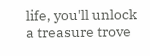life, you'll unlock a treasure trove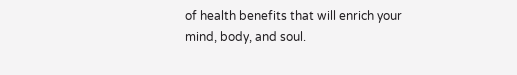of health benefits that will enrich your mind, body, and soul.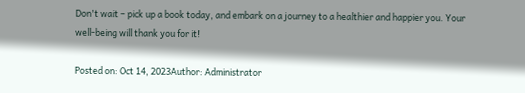Don't wait – pick up a book today, and embark on a journey to a healthier and happier you. Your well-being will thank you for it!

Posted on: Oct 14, 2023Author: Administrator